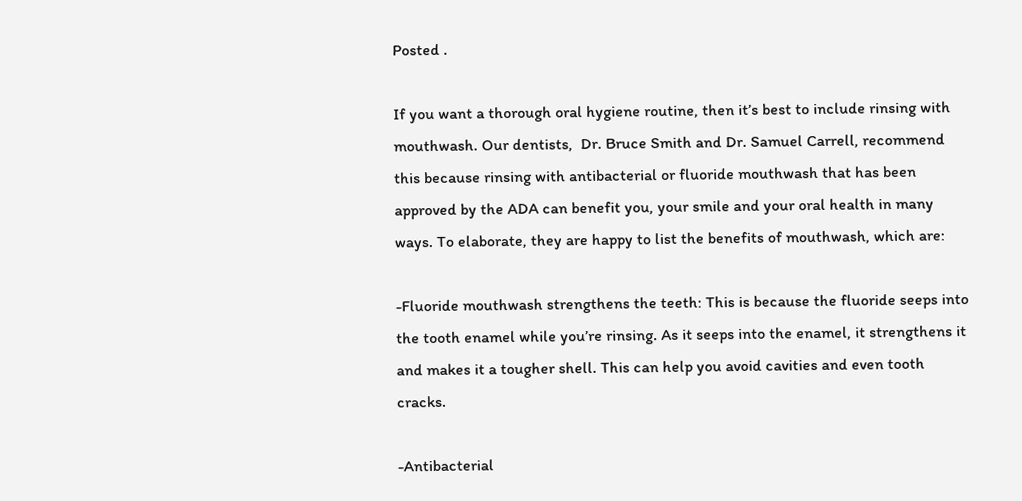Posted .

If you want a thorough oral hygiene routine, then it’s best to include rinsing with mouthwash. Our dentists,  Dr. Bruce Smith and Dr. Samuel Carrell, recommend this because rinsing with antibacterial or fluoride mouthwash that has been approved by the ADA can benefit you, your smile and your oral health in many ways. To elaborate, they are happy to list the benefits of mouthwash, which are:

-Fluoride mouthwash strengthens the teeth: This is because the fluoride seeps into the tooth enamel while you’re rinsing. As it seeps into the enamel, it strengthens it and makes it a tougher shell. This can help you avoid cavities and even tooth cracks.

-Antibacterial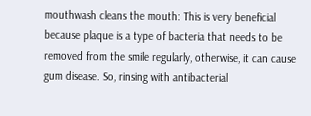mouthwash cleans the mouth: This is very beneficial because plaque is a type of bacteria that needs to be removed from the smile regularly, otherwise, it can cause gum disease. So, rinsing with antibacterial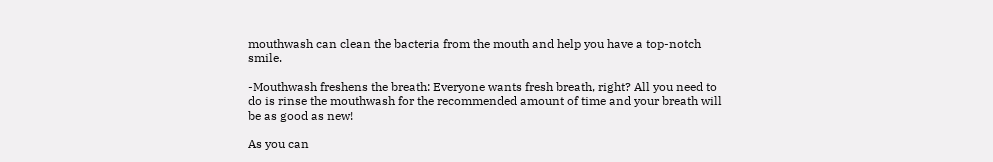mouthwash can clean the bacteria from the mouth and help you have a top-notch smile.

-Mouthwash freshens the breath: Everyone wants fresh breath, right? All you need to do is rinse the mouthwash for the recommended amount of time and your breath will be as good as new!

As you can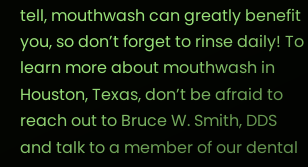tell, mouthwash can greatly benefit you, so don’t forget to rinse daily! To learn more about mouthwash in Houston, Texas, don’t be afraid to reach out to Bruce W. Smith, DDS and talk to a member of our dental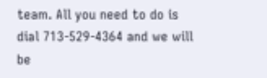team. All you need to do is dial 713-529-4364 and we will be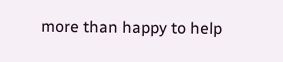more than happy to help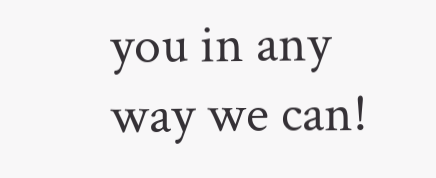you in any way we can!